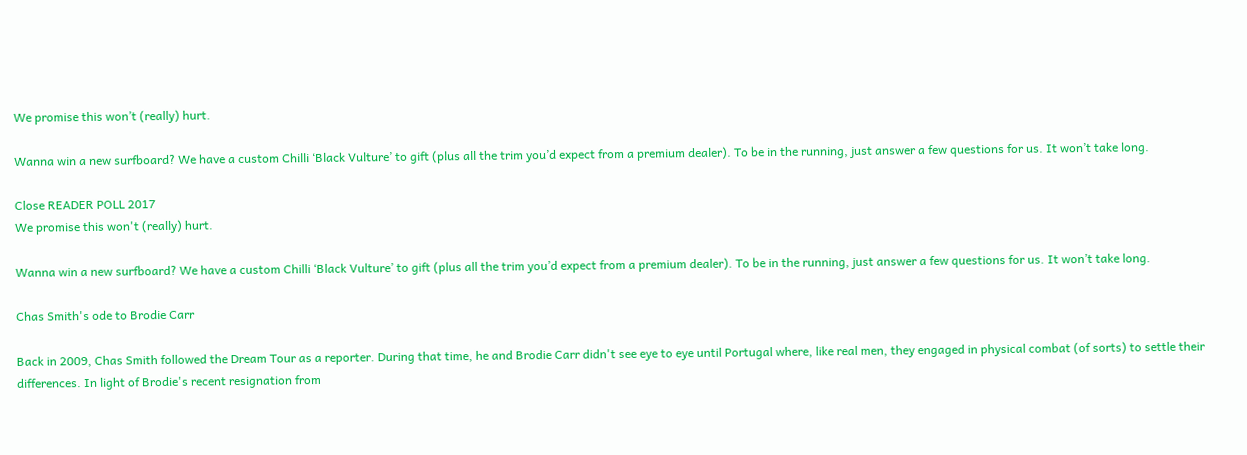We promise this won’t (really) hurt.

Wanna win a new surfboard? We have a custom Chilli ‘Black Vulture’ to gift (plus all the trim you’d expect from a premium dealer). To be in the running, just answer a few questions for us. It won’t take long.

Close READER POLL 2017
We promise this won't (really) hurt.

Wanna win a new surfboard? We have a custom Chilli ‘Black Vulture’ to gift (plus all the trim you’d expect from a premium dealer). To be in the running, just answer a few questions for us. It won’t take long.

Chas Smith's ode to Brodie Carr

Back in 2009, Chas Smith followed the Dream Tour as a reporter. During that time, he and Brodie Carr didn't see eye to eye until Portugal where, like real men, they engaged in physical combat (of sorts) to settle their differences. In light of Brodie's recent resignation from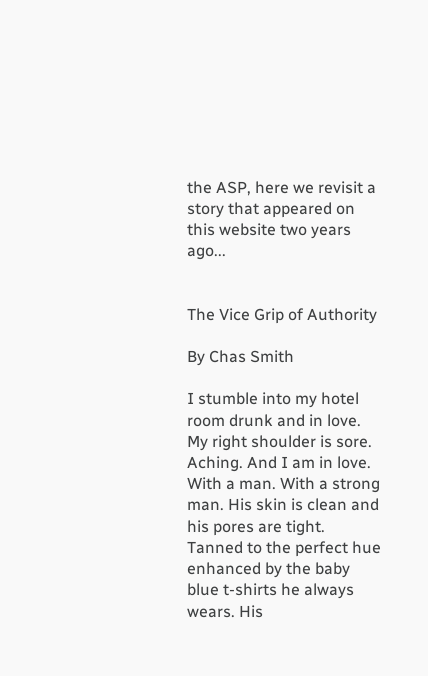the ASP, here we revisit a story that appeared on this website two years ago...


The Vice Grip of Authority

By Chas Smith

I stumble into my hotel room drunk and in love. My right shoulder is sore. Aching. And I am in love. With a man. With a strong man. His skin is clean and his pores are tight. Tanned to the perfect hue enhanced by the baby blue t-shirts he always wears. His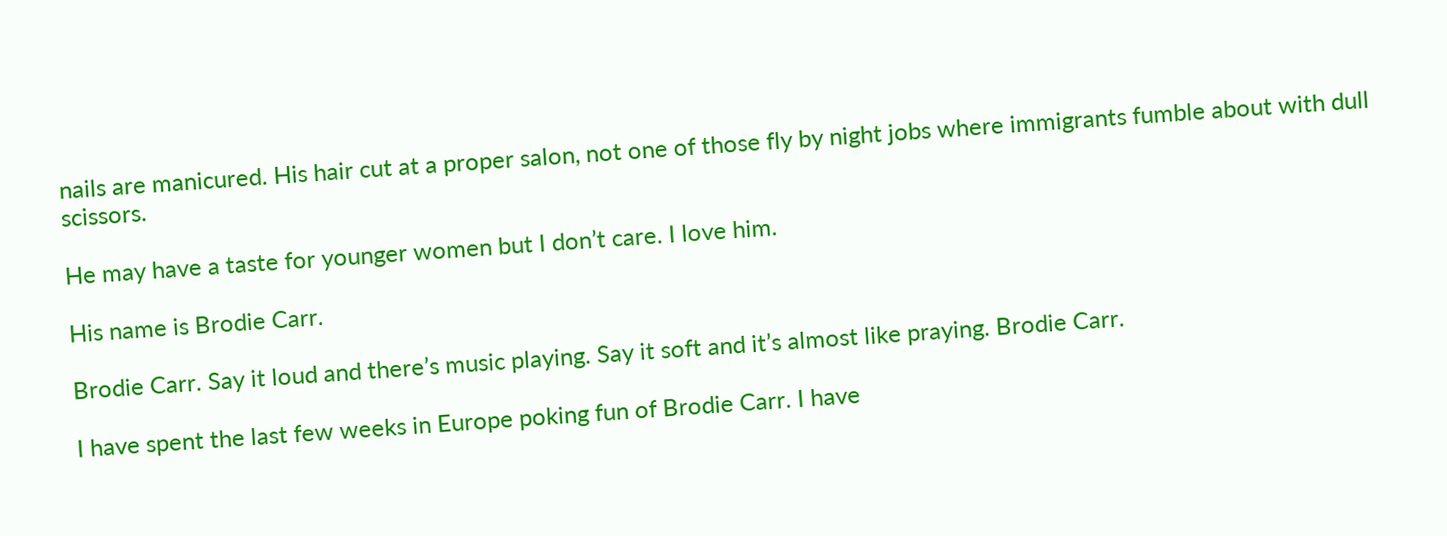nails are manicured. His hair cut at a proper salon, not one of those fly by night jobs where immigrants fumble about with dull scissors.

He may have a taste for younger women but I don’t care. I love him.

His name is Brodie Carr.

Brodie Carr. Say it loud and there’s music playing. Say it soft and it’s almost like praying. Brodie Carr.

I have spent the last few weeks in Europe poking fun of Brodie Carr. I have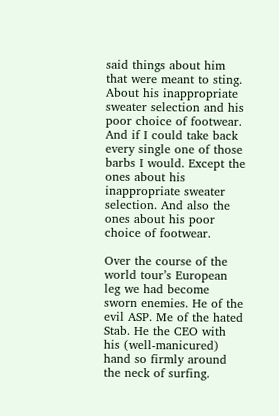said things about him that were meant to sting. About his inappropriate sweater selection and his poor choice of footwear. And if I could take back every single one of those barbs I would. Except the ones about his inappropriate sweater selection. And also the ones about his poor choice of footwear.

Over the course of the world tour’s European leg we had become sworn enemies. He of the evil ASP. Me of the hated Stab. He the CEO with his (well-manicured) hand so firmly around the neck of surfing.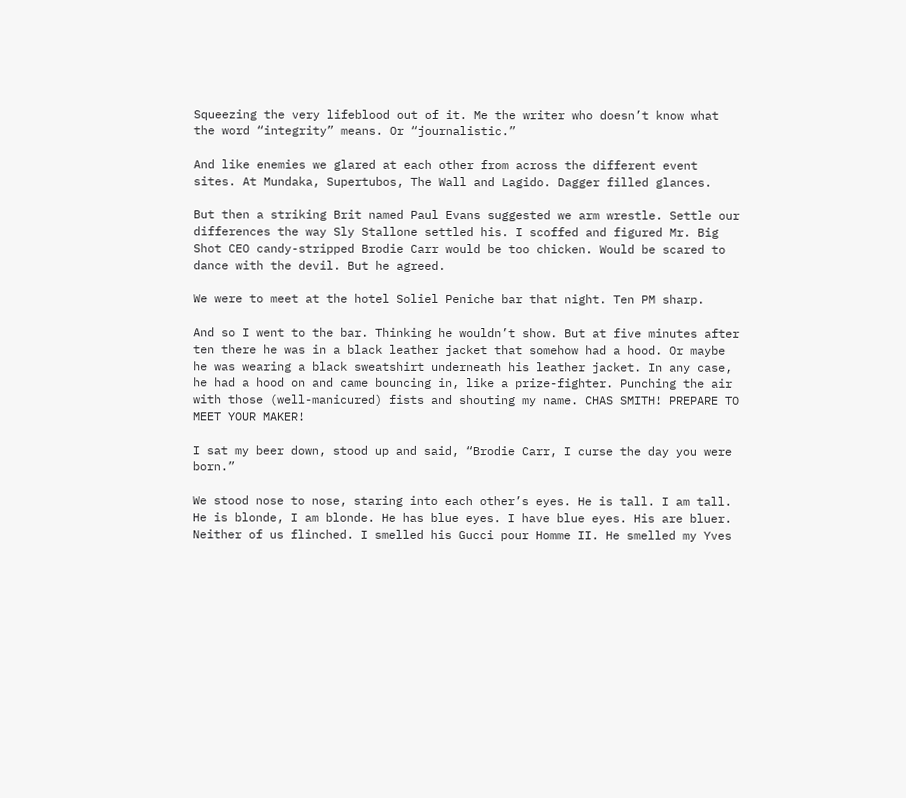Squeezing the very lifeblood out of it. Me the writer who doesn’t know what the word “integrity” means. Or “journalistic.”

And like enemies we glared at each other from across the different event sites. At Mundaka, Supertubos, The Wall and Lagido. Dagger filled glances.

But then a striking Brit named Paul Evans suggested we arm wrestle. Settle our differences the way Sly Stallone settled his. I scoffed and figured Mr. Big Shot CEO candy-stripped Brodie Carr would be too chicken. Would be scared to dance with the devil. But he agreed.

We were to meet at the hotel Soliel Peniche bar that night. Ten PM sharp.

And so I went to the bar. Thinking he wouldn’t show. But at five minutes after ten there he was in a black leather jacket that somehow had a hood. Or maybe he was wearing a black sweatshirt underneath his leather jacket. In any case, he had a hood on and came bouncing in, like a prize-fighter. Punching the air with those (well-manicured) fists and shouting my name. CHAS SMITH! PREPARE TO MEET YOUR MAKER!

I sat my beer down, stood up and said, “Brodie Carr, I curse the day you were born.”

We stood nose to nose, staring into each other’s eyes. He is tall. I am tall. He is blonde, I am blonde. He has blue eyes. I have blue eyes. His are bluer. Neither of us flinched. I smelled his Gucci pour Homme II. He smelled my Yves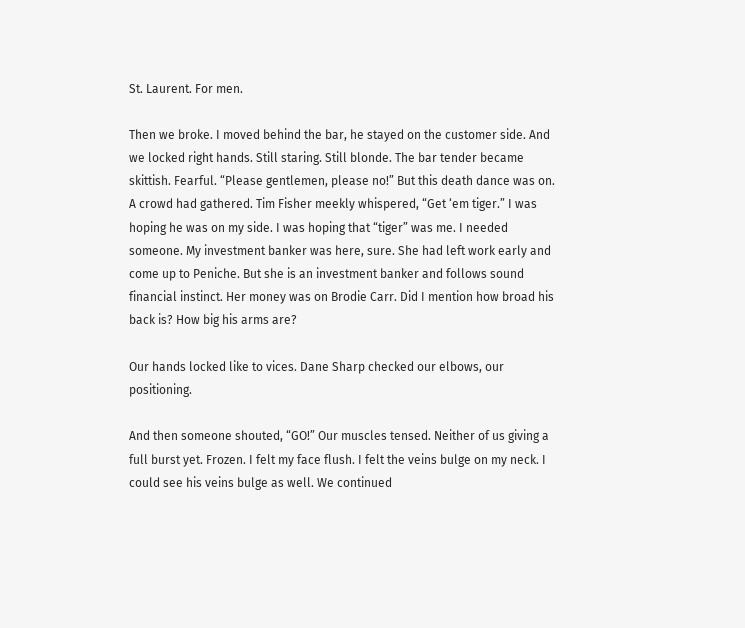St. Laurent. For men.

Then we broke. I moved behind the bar, he stayed on the customer side. And we locked right hands. Still staring. Still blonde. The bar tender became skittish. Fearful. “Please gentlemen, please no!” But this death dance was on. A crowd had gathered. Tim Fisher meekly whispered, “Get ‘em tiger.” I was hoping he was on my side. I was hoping that “tiger” was me. I needed someone. My investment banker was here, sure. She had left work early and come up to Peniche. But she is an investment banker and follows sound financial instinct. Her money was on Brodie Carr. Did I mention how broad his back is? How big his arms are?

Our hands locked like to vices. Dane Sharp checked our elbows, our positioning.

And then someone shouted, “GO!” Our muscles tensed. Neither of us giving a full burst yet. Frozen. I felt my face flush. I felt the veins bulge on my neck. I could see his veins bulge as well. We continued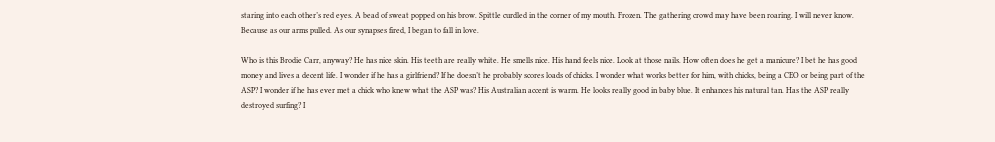staring into each other’s red eyes. A bead of sweat popped on his brow. Spittle curdled in the corner of my mouth. Frozen. The gathering crowd may have been roaring. I will never know. Because as our arms pulled. As our synapses fired, I began to fall in love.

Who is this Brodie Carr, anyway? He has nice skin. His teeth are really white. He smells nice. His hand feels nice. Look at those nails. How often does he get a manicure? I bet he has good money and lives a decent life. I wonder if he has a girlfriend? If he doesn’t he probably scores loads of chicks. I wonder what works better for him, with chicks, being a CEO or being part of the ASP? I wonder if he has ever met a chick who knew what the ASP was? His Australian accent is warm. He looks really good in baby blue. It enhances his natural tan. Has the ASP really destroyed surfing? I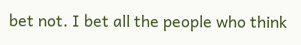bet not. I bet all the people who think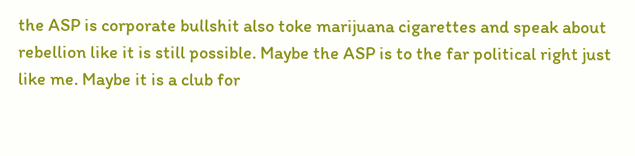the ASP is corporate bullshit also toke marijuana cigarettes and speak about rebellion like it is still possible. Maybe the ASP is to the far political right just like me. Maybe it is a club for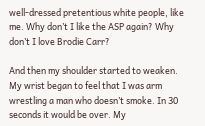well-dressed pretentious white people, like me. Why don’t I like the ASP again? Why don’t I love Brodie Carr?

And then my shoulder started to weaken. My wrist began to feel that I was arm wrestling a man who doesn’t smoke. In 30 seconds it would be over. My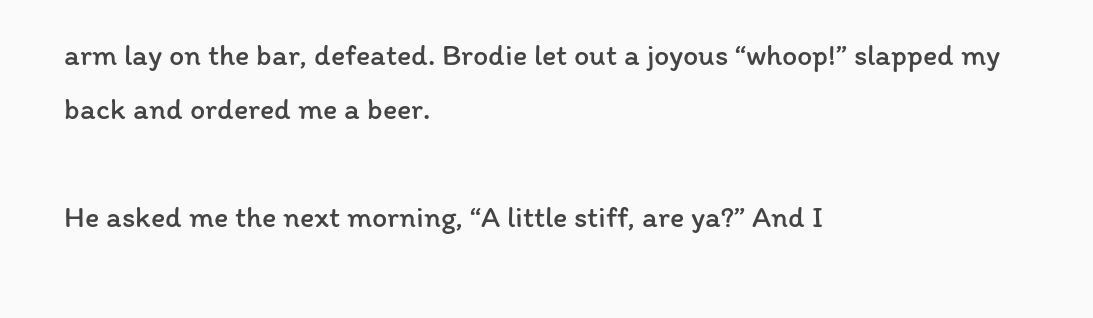arm lay on the bar, defeated. Brodie let out a joyous “whoop!” slapped my back and ordered me a beer.

He asked me the next morning, “A little stiff, are ya?” And I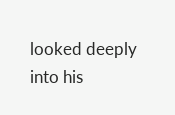looked deeply into his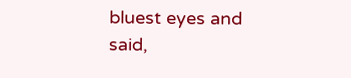bluest eyes and said,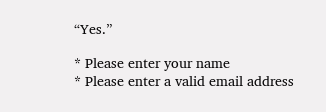“Yes.”

* Please enter your name
* Please enter a valid email address